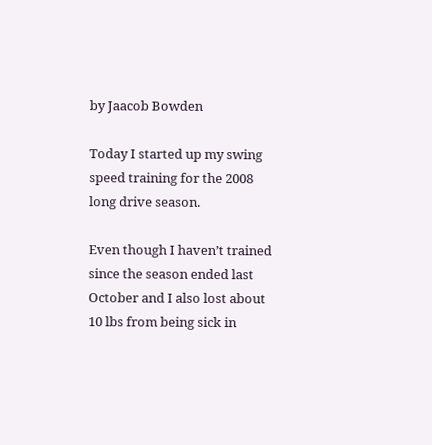by Jaacob Bowden

Today I started up my swing speed training for the 2008 long drive season.

Even though I haven’t trained since the season ended last October and I also lost about 10 lbs from being sick in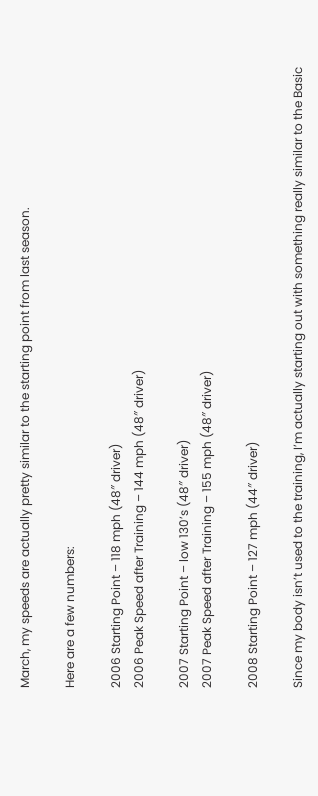March, my speeds are actually pretty similar to the starting point from last season.

Here are a few numbers:

2006 Starting Point – 118 mph (48″ driver)
2006 Peak Speed after Training – 144 mph (48″ driver)

2007 Starting Point – low 130’s (48″ driver)
2007 Peak Speed after Training – 155 mph (48″ driver)

2008 Starting Point – 127 mph (44″ driver)

Since my body isn’t used to the training, I’m actually starting out with something really similar to the Basic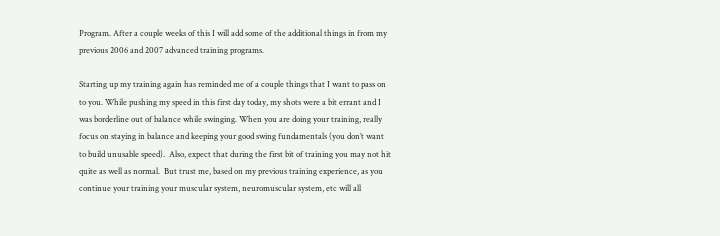Program. After a couple weeks of this I will add some of the additional things in from my previous 2006 and 2007 advanced training programs.

Starting up my training again has reminded me of a couple things that I want to pass on to you. While pushing my speed in this first day today, my shots were a bit errant and I was borderline out of balance while swinging. When you are doing your training, really focus on staying in balance and keeping your good swing fundamentals (you don’t want to build unusable speed).  Also, expect that during the first bit of training you may not hit quite as well as normal.  But trust me, based on my previous training experience, as you continue your training your muscular system, neuromuscular system, etc will all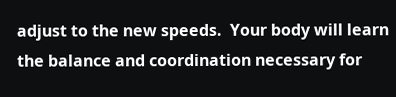adjust to the new speeds.  Your body will learn the balance and coordination necessary for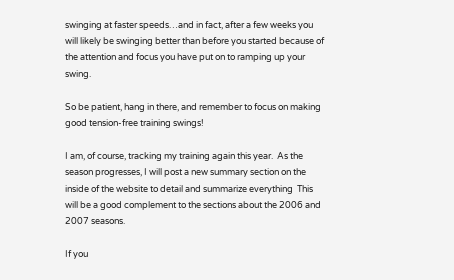swinging at faster speeds…and in fact, after a few weeks you will likely be swinging better than before you started because of the attention and focus you have put on to ramping up your swing.

So be patient, hang in there, and remember to focus on making good tension-free training swings!

I am, of course, tracking my training again this year.  As the season progresses, I will post a new summary section on the inside of the website to detail and summarize everything  This will be a good complement to the sections about the 2006 and 2007 seasons.

If you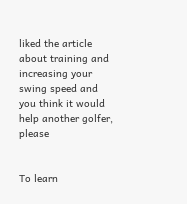liked the article about training and increasing your swing speed and you think it would help another golfer, please


To learn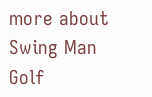more about Swing Man Golf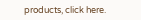products, click here.